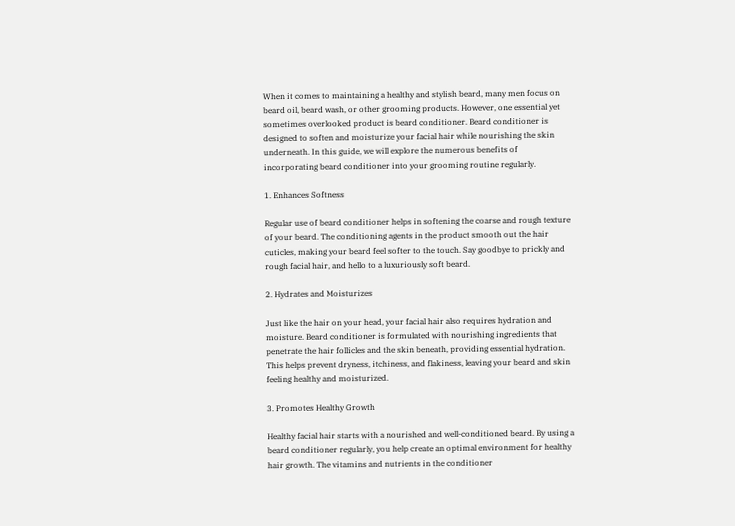When it comes to maintaining a healthy and stylish beard, many men focus on beard oil, beard wash, or other grooming products. However, one essential yet sometimes overlooked product is beard conditioner. Beard conditioner is designed to soften and moisturize your facial hair while nourishing the skin underneath. In this guide, we will explore the numerous benefits of incorporating beard conditioner into your grooming routine regularly.

1. Enhances Softness

Regular use of beard conditioner helps in softening the coarse and rough texture of your beard. The conditioning agents in the product smooth out the hair cuticles, making your beard feel softer to the touch. Say goodbye to prickly and rough facial hair, and hello to a luxuriously soft beard.

2. Hydrates and Moisturizes

Just like the hair on your head, your facial hair also requires hydration and moisture. Beard conditioner is formulated with nourishing ingredients that penetrate the hair follicles and the skin beneath, providing essential hydration. This helps prevent dryness, itchiness, and flakiness, leaving your beard and skin feeling healthy and moisturized.

3. Promotes Healthy Growth

Healthy facial hair starts with a nourished and well-conditioned beard. By using a beard conditioner regularly, you help create an optimal environment for healthy hair growth. The vitamins and nutrients in the conditioner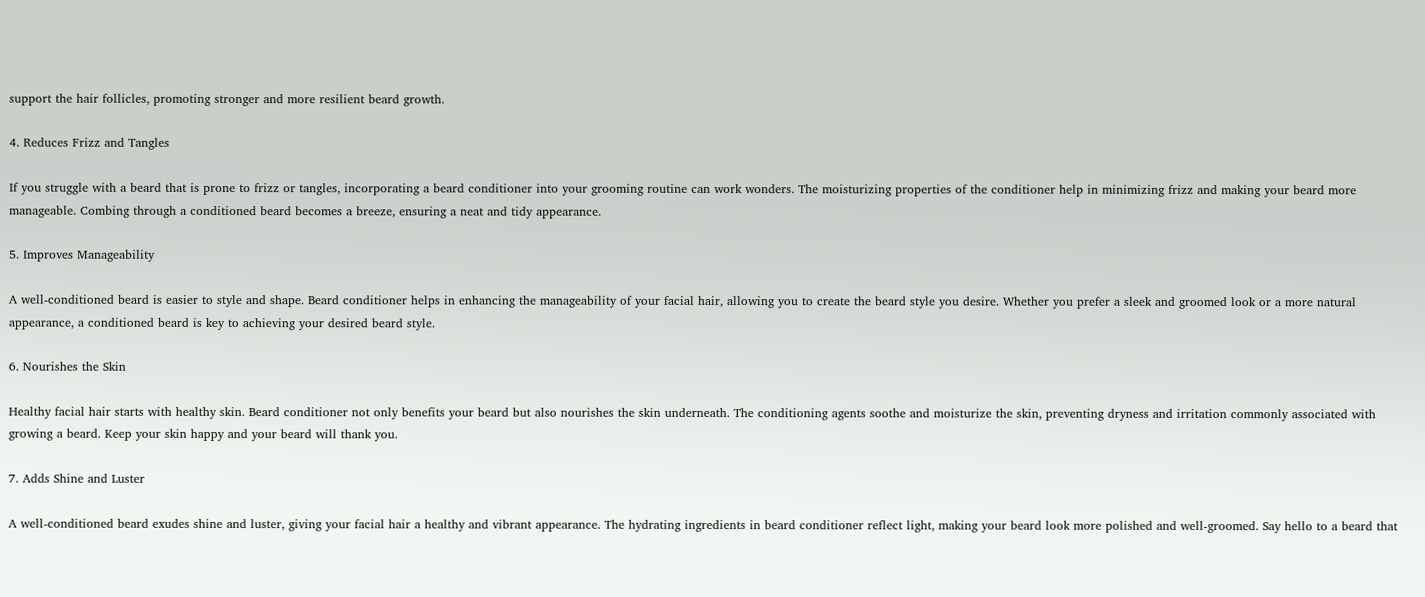support the hair follicles, promoting stronger and more resilient beard growth.

4. Reduces Frizz and Tangles

If you struggle with a beard that is prone to frizz or tangles, incorporating a beard conditioner into your grooming routine can work wonders. The moisturizing properties of the conditioner help in minimizing frizz and making your beard more manageable. Combing through a conditioned beard becomes a breeze, ensuring a neat and tidy appearance.

5. Improves Manageability

A well-conditioned beard is easier to style and shape. Beard conditioner helps in enhancing the manageability of your facial hair, allowing you to create the beard style you desire. Whether you prefer a sleek and groomed look or a more natural appearance, a conditioned beard is key to achieving your desired beard style.

6. Nourishes the Skin

Healthy facial hair starts with healthy skin. Beard conditioner not only benefits your beard but also nourishes the skin underneath. The conditioning agents soothe and moisturize the skin, preventing dryness and irritation commonly associated with growing a beard. Keep your skin happy and your beard will thank you.

7. Adds Shine and Luster

A well-conditioned beard exudes shine and luster, giving your facial hair a healthy and vibrant appearance. The hydrating ingredients in beard conditioner reflect light, making your beard look more polished and well-groomed. Say hello to a beard that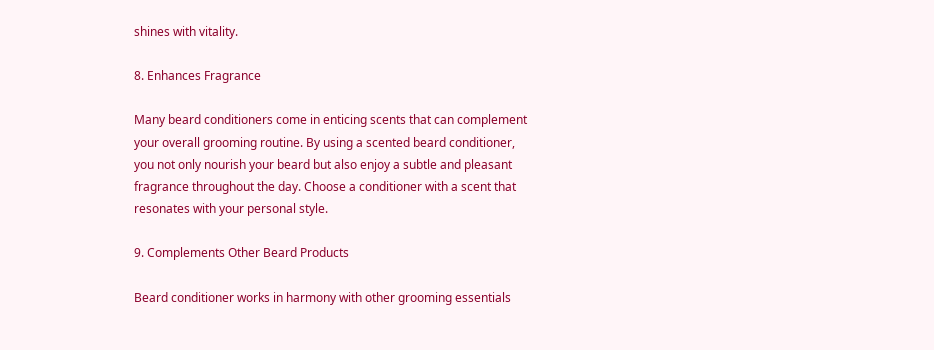shines with vitality.

8. Enhances Fragrance

Many beard conditioners come in enticing scents that can complement your overall grooming routine. By using a scented beard conditioner, you not only nourish your beard but also enjoy a subtle and pleasant fragrance throughout the day. Choose a conditioner with a scent that resonates with your personal style.

9. Complements Other Beard Products

Beard conditioner works in harmony with other grooming essentials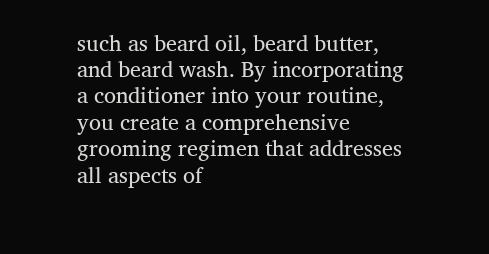such as beard oil, beard butter, and beard wash. By incorporating a conditioner into your routine, you create a comprehensive grooming regimen that addresses all aspects of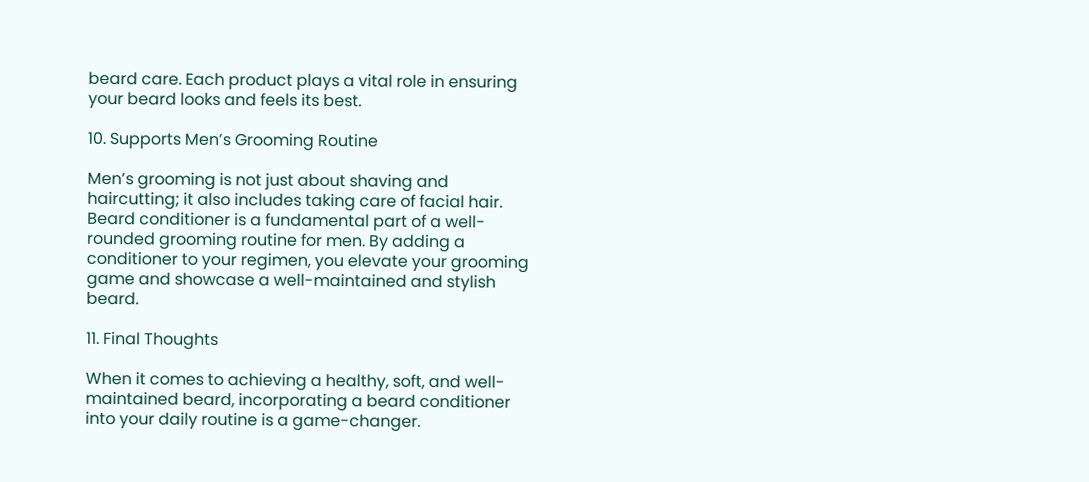beard care. Each product plays a vital role in ensuring your beard looks and feels its best.

10. Supports Men’s Grooming Routine

Men’s grooming is not just about shaving and haircutting; it also includes taking care of facial hair. Beard conditioner is a fundamental part of a well-rounded grooming routine for men. By adding a conditioner to your regimen, you elevate your grooming game and showcase a well-maintained and stylish beard.

11. Final Thoughts

When it comes to achieving a healthy, soft, and well-maintained beard, incorporating a beard conditioner into your daily routine is a game-changer.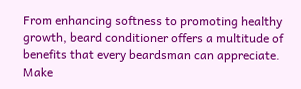From enhancing softness to promoting healthy growth, beard conditioner offers a multitude of benefits that every beardsman can appreciate. Make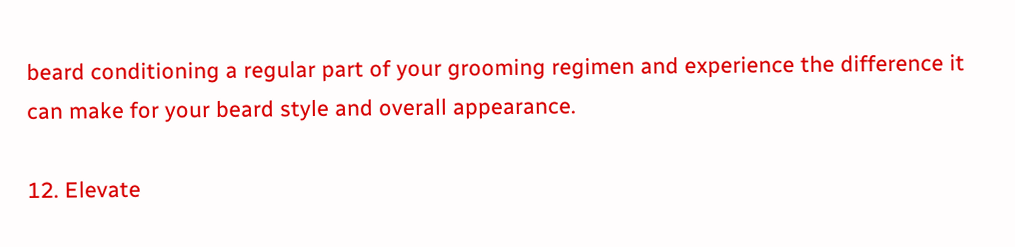beard conditioning a regular part of your grooming regimen and experience the difference it can make for your beard style and overall appearance.

12. Elevate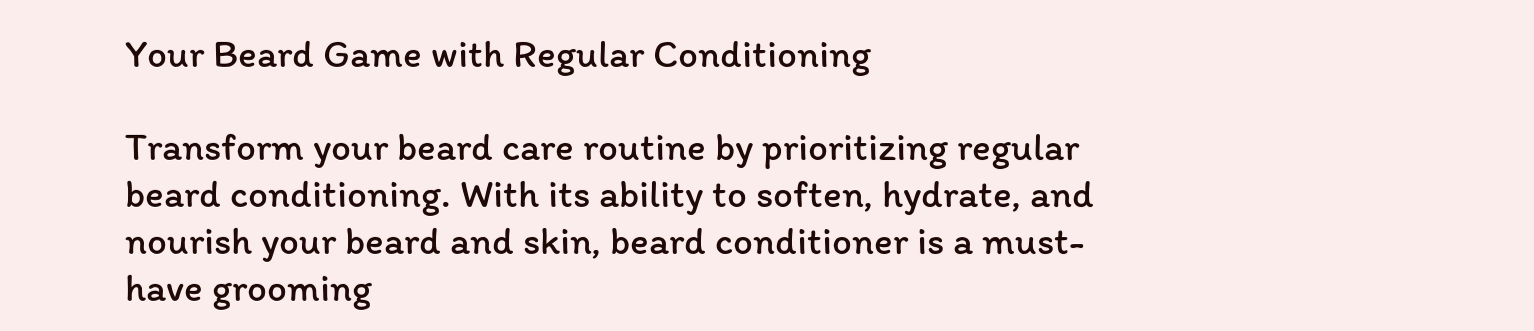Your Beard Game with Regular Conditioning

Transform your beard care routine by prioritizing regular beard conditioning. With its ability to soften, hydrate, and nourish your beard and skin, beard conditioner is a must-have grooming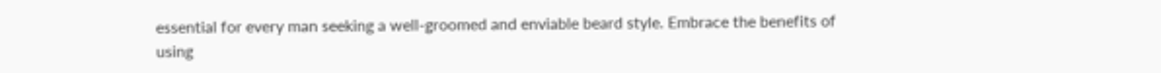essential for every man seeking a well-groomed and enviable beard style. Embrace the benefits of using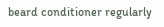beard conditioner regularly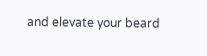and elevate your beard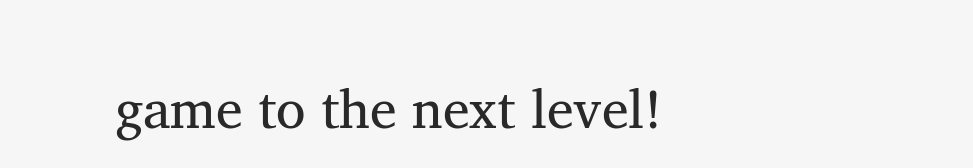game to the next level!